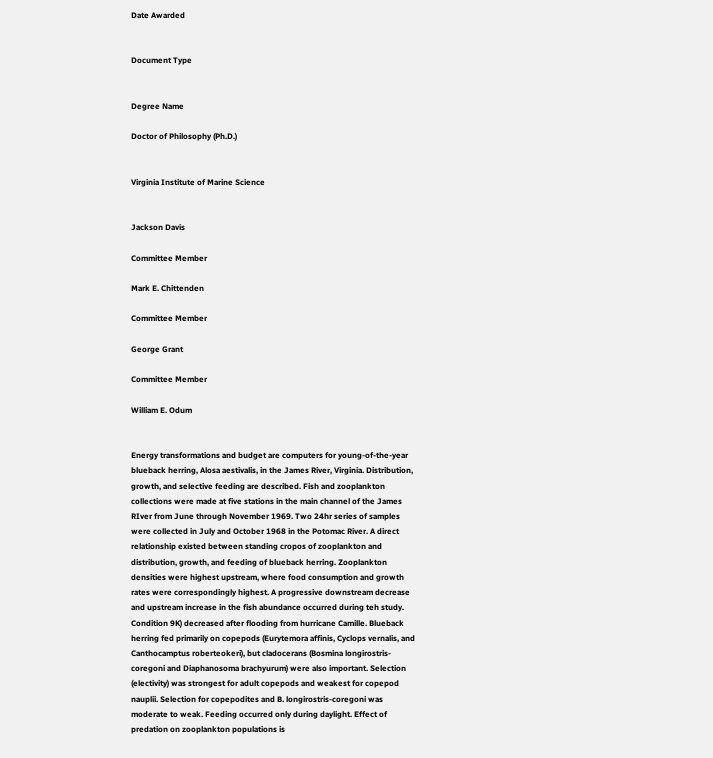Date Awarded


Document Type


Degree Name

Doctor of Philosophy (Ph.D.)


Virginia Institute of Marine Science


Jackson Davis

Committee Member

Mark E. Chittenden

Committee Member

George Grant

Committee Member

William E. Odum


Energy transformations and budget are computers for young-of-the-year blueback herring, Alosa aestivalis, in the James River, Virginia. Distribution, growth, and selective feeding are described. Fish and zooplankton collections were made at five stations in the main channel of the James RIver from June through November 1969. Two 24hr series of samples were collected in July and October 1968 in the Potomac River. A direct relationship existed between standing cropos of zooplankton and distribution, growth, and feeding of blueback herring. Zooplankton densities were highest upstream, where food consumption and growth rates were correspondingly highest. A progressive downstream decrease and upstream increase in the fish abundance occurred during teh study. Condition 9K) decreased after flooding from hurricane Camille. Blueback herring fed primarily on copepods (Eurytemora affinis, Cyclops vernalis, and Canthocamptus roberteokeri), but cladocerans (Bosmina longirostris-coregoni and Diaphanosoma brachyurum) were also important. Selection (electivity) was strongest for adult copepods and weakest for copepod nauplii. Selection for copepodites and B. longirostris-coregoni was moderate to weak. Feeding occurred only during daylight. Effect of predation on zooplankton populations is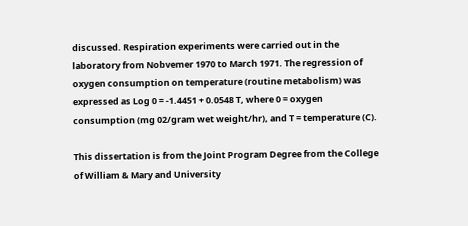discussed. Respiration experiments were carried out in the laboratory from Nobvemer 1970 to March 1971. The regression of oxygen consumption on temperature (routine metabolism) was expressed as Log 0 = -1.4451 + 0.0548 T, where 0 = oxygen consumption (mg 02/gram wet weight/hr), and T = temperature (C).

This dissertation is from the Joint Program Degree from the College of William & Mary and University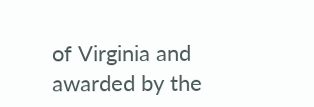of Virginia and awarded by the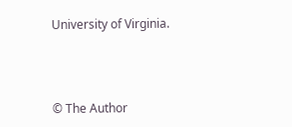University of Virginia.



© The Author